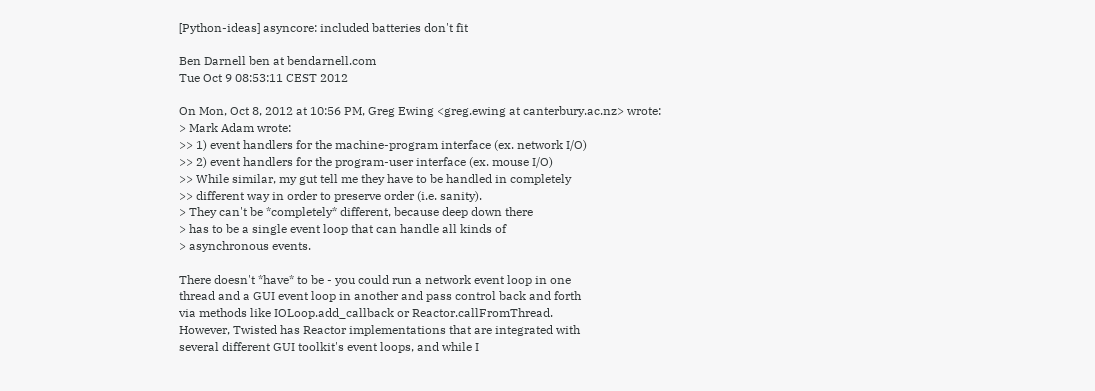[Python-ideas] asyncore: included batteries don't fit

Ben Darnell ben at bendarnell.com
Tue Oct 9 08:53:11 CEST 2012

On Mon, Oct 8, 2012 at 10:56 PM, Greg Ewing <greg.ewing at canterbury.ac.nz> wrote:
> Mark Adam wrote:
>> 1) event handlers for the machine-program interface (ex. network I/O)
>> 2) event handlers for the program-user interface (ex. mouse I/O)
>> While similar, my gut tell me they have to be handled in completely
>> different way in order to preserve order (i.e. sanity).
> They can't be *completely* different, because deep down there
> has to be a single event loop that can handle all kinds of
> asynchronous events.

There doesn't *have* to be - you could run a network event loop in one
thread and a GUI event loop in another and pass control back and forth
via methods like IOLoop.add_callback or Reactor.callFromThread.
However, Twisted has Reactor implementations that are integrated with
several different GUI toolkit's event loops, and while I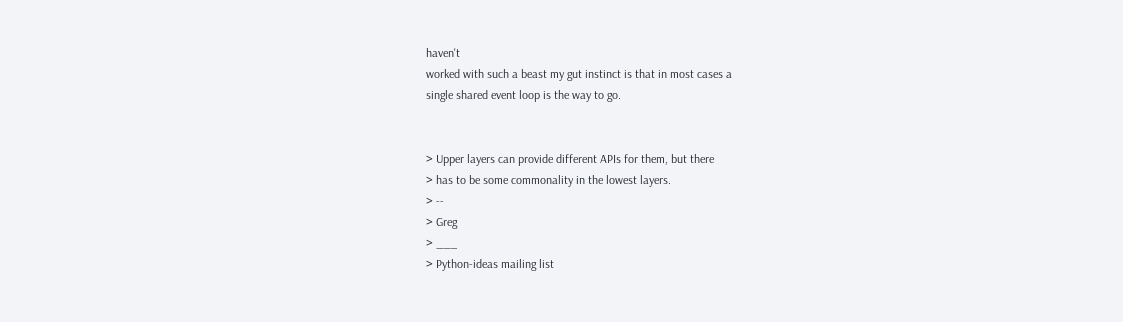haven't
worked with such a beast my gut instinct is that in most cases a
single shared event loop is the way to go.


> Upper layers can provide different APIs for them, but there
> has to be some commonality in the lowest layers.
> --
> Greg
> ___
> Python-ideas mailing list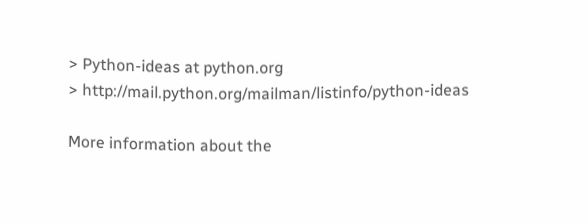> Python-ideas at python.org
> http://mail.python.org/mailman/listinfo/python-ideas

More information about the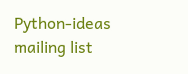Python-ideas mailing list